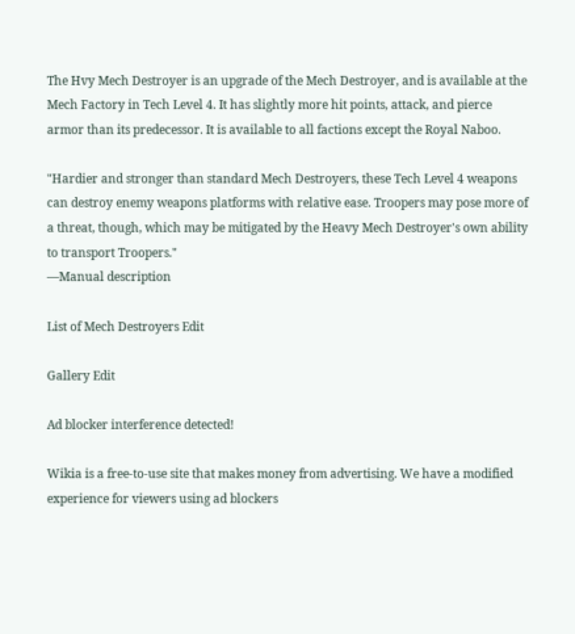The Hvy Mech Destroyer is an upgrade of the Mech Destroyer, and is available at the Mech Factory in Tech Level 4. It has slightly more hit points, attack, and pierce armor than its predecessor. It is available to all factions except the Royal Naboo.

"Hardier and stronger than standard Mech Destroyers, these Tech Level 4 weapons can destroy enemy weapons platforms with relative ease. Troopers may pose more of a threat, though, which may be mitigated by the Heavy Mech Destroyer's own ability to transport Troopers."
—Manual description

List of Mech Destroyers Edit

Gallery Edit

Ad blocker interference detected!

Wikia is a free-to-use site that makes money from advertising. We have a modified experience for viewers using ad blockers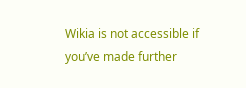Wikia is not accessible if you’ve made further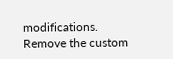modifications. Remove the custom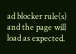ad blocker rule(s) and the page will load as expected.